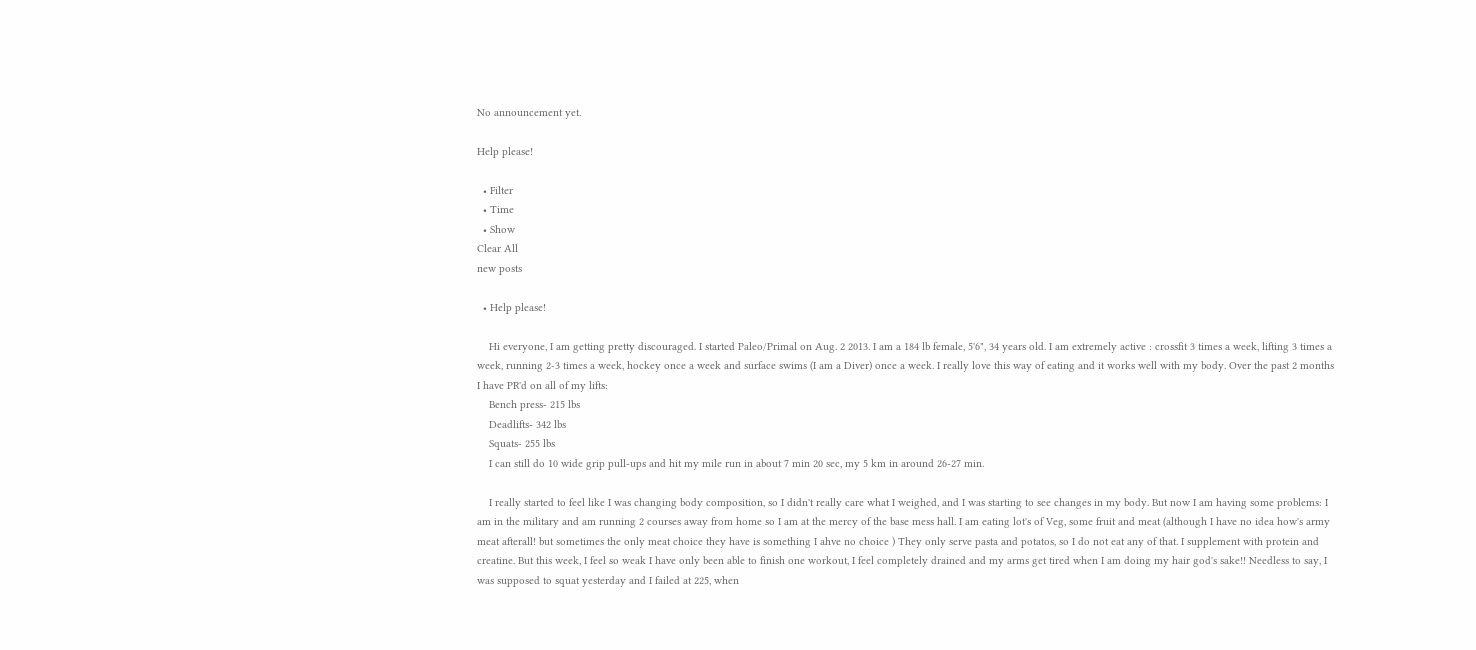No announcement yet.

Help please!

  • Filter
  • Time
  • Show
Clear All
new posts

  • Help please!

    Hi everyone, I am getting pretty discouraged. I started Paleo/Primal on Aug. 2 2013. I am a 184 lb female, 5'6", 34 years old. I am extremely active : crossfit 3 times a week, lifting 3 times a week, running 2-3 times a week, hockey once a week and surface swims (I am a Diver) once a week. I really love this way of eating and it works well with my body. Over the past 2 months I have PR'd on all of my lifts:
    Bench press- 215 lbs
    Deadlifts- 342 lbs
    Squats- 255 lbs
    I can still do 10 wide grip pull-ups and hit my mile run in about 7 min 20 sec, my 5 km in around 26-27 min.

    I really started to feel like I was changing body composition, so I didn't really care what I weighed, and I was starting to see changes in my body. But now I am having some problems: I am in the military and am running 2 courses away from home so I am at the mercy of the base mess hall. I am eating lot's of Veg, some fruit and meat (although I have no idea how's army meat afterall! but sometimes the only meat choice they have is something I ahve no choice ) They only serve pasta and potatos, so I do not eat any of that. I supplement with protein and creatine. But this week, I feel so weak I have only been able to finish one workout, I feel completely drained and my arms get tired when I am doing my hair god's sake!! Needless to say, I was supposed to squat yesterday and I failed at 225, when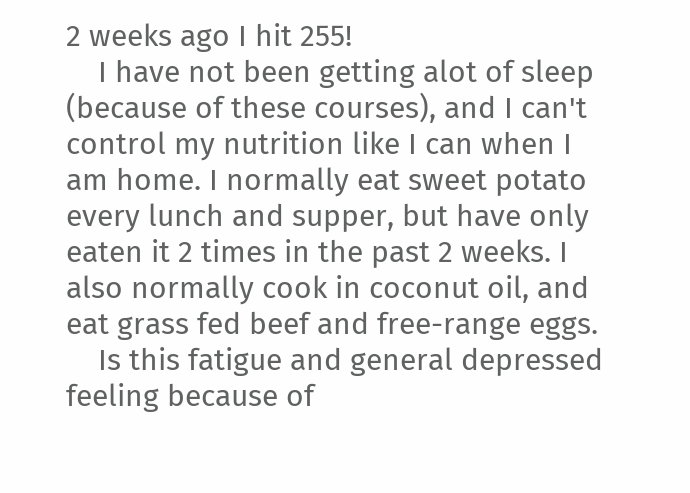2 weeks ago I hit 255!
    I have not been getting alot of sleep (because of these courses), and I can't control my nutrition like I can when I am home. I normally eat sweet potato every lunch and supper, but have only eaten it 2 times in the past 2 weeks. I also normally cook in coconut oil, and eat grass fed beef and free-range eggs.
    Is this fatigue and general depressed feeling because of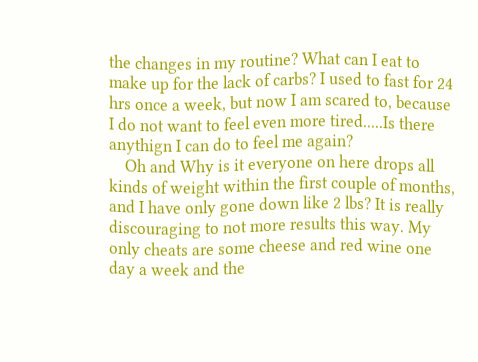the changes in my routine? What can I eat to make up for the lack of carbs? I used to fast for 24 hrs once a week, but now I am scared to, because I do not want to feel even more tired.....Is there anythign I can do to feel me again?
    Oh and Why is it everyone on here drops all kinds of weight within the first couple of months, and I have only gone down like 2 lbs? It is really discouraging to not more results this way. My only cheats are some cheese and red wine one day a week and the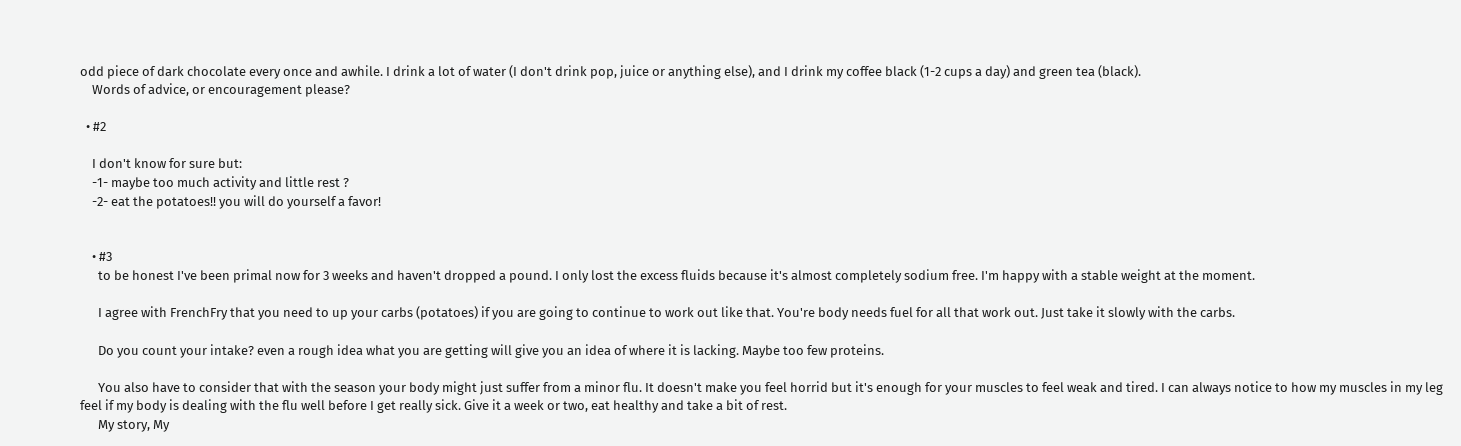odd piece of dark chocolate every once and awhile. I drink a lot of water (I don't drink pop, juice or anything else), and I drink my coffee black (1-2 cups a day) and green tea (black).
    Words of advice, or encouragement please?

  • #2

    I don't know for sure but:
    -1- maybe too much activity and little rest ?
    -2- eat the potatoes!! you will do yourself a favor!


    • #3
      to be honest I've been primal now for 3 weeks and haven't dropped a pound. I only lost the excess fluids because it's almost completely sodium free. I'm happy with a stable weight at the moment.

      I agree with FrenchFry that you need to up your carbs (potatoes) if you are going to continue to work out like that. You're body needs fuel for all that work out. Just take it slowly with the carbs.

      Do you count your intake? even a rough idea what you are getting will give you an idea of where it is lacking. Maybe too few proteins.

      You also have to consider that with the season your body might just suffer from a minor flu. It doesn't make you feel horrid but it's enough for your muscles to feel weak and tired. I can always notice to how my muscles in my leg feel if my body is dealing with the flu well before I get really sick. Give it a week or two, eat healthy and take a bit of rest.
      My story, My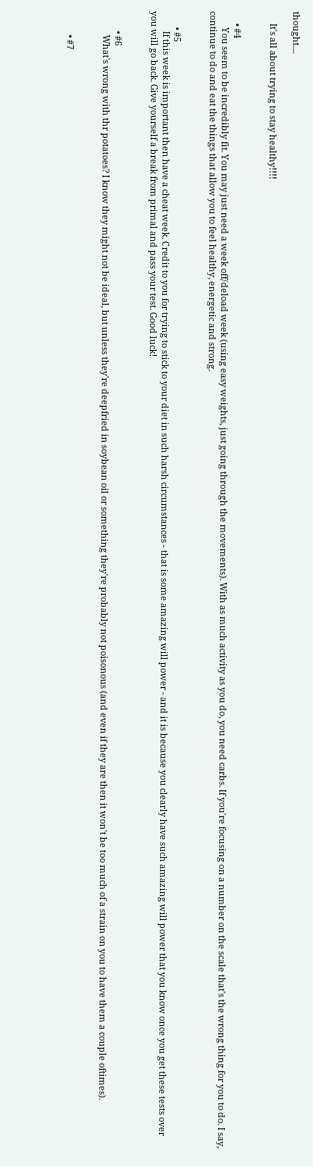thought....

      It's all about trying to stay healthy!!!!


      • #4
        You seem to be incredibly fit. You may just need a week off/deload week (using easy weights, just going through the movements). With as much activity as you do, you need carbs. If you're focusing on a number on the scale that's the wrong thing for you to do. I say, continue to do and eat the things that allow you to feel healthy, energetic and strong.


        • #5
          If this week is important then have a cheat week. Credit to you for trying to stick to your diet in such harsh circumstances - that is some amazing will power - and it is because you clearly have such amazing will power that you know once you get these tests over you will go back. Give yourself a break from primal and pass your test. Good luck!


          • #6
            What's wrong with thr potatoes? I know they might not be ideal, but unless they're deepfried in soybean oil or something they're probably not poisonous (and even if they are then it won't be too much of a strain on you to have them a couple oftimes).


            • #7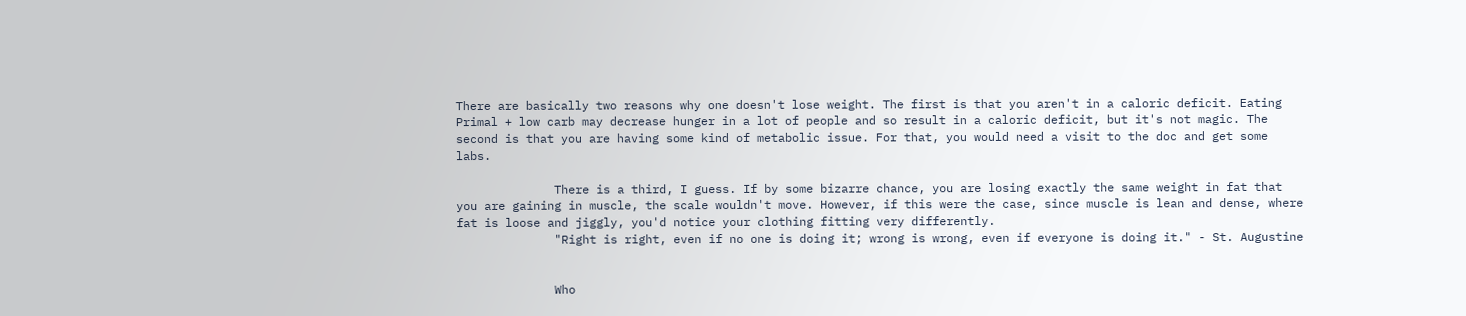There are basically two reasons why one doesn't lose weight. The first is that you aren't in a caloric deficit. Eating Primal + low carb may decrease hunger in a lot of people and so result in a caloric deficit, but it's not magic. The second is that you are having some kind of metabolic issue. For that, you would need a visit to the doc and get some labs.

              There is a third, I guess. If by some bizarre chance, you are losing exactly the same weight in fat that you are gaining in muscle, the scale wouldn't move. However, if this were the case, since muscle is lean and dense, where fat is loose and jiggly, you'd notice your clothing fitting very differently.
              "Right is right, even if no one is doing it; wrong is wrong, even if everyone is doing it." - St. Augustine


              Who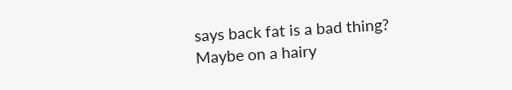says back fat is a bad thing? Maybe on a hairy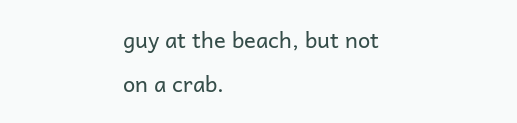guy at the beach, but not on a crab.